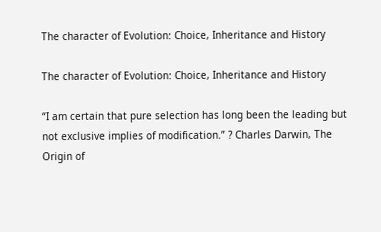The character of Evolution: Choice, Inheritance and History

The character of Evolution: Choice, Inheritance and History

“I am certain that pure selection has long been the leading but not exclusive implies of modification.” ? Charles Darwin, The Origin of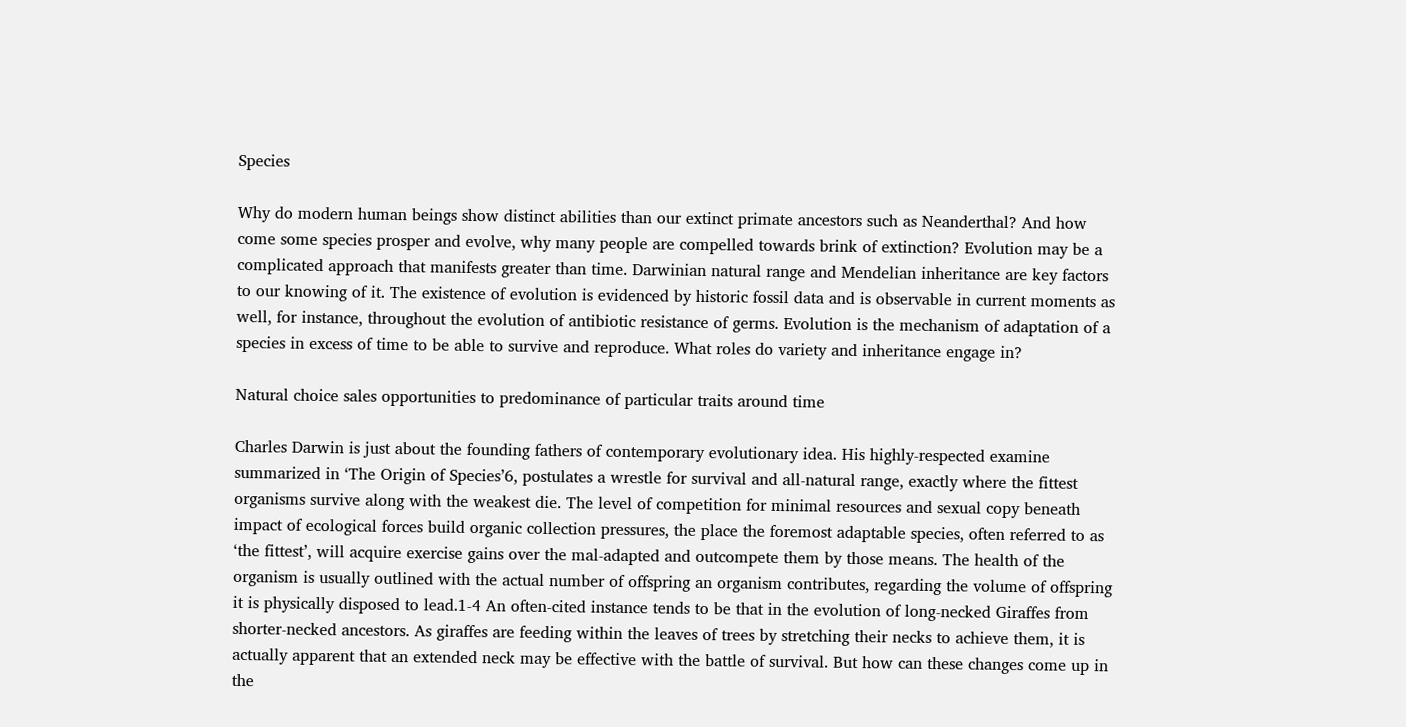Species

Why do modern human beings show distinct abilities than our extinct primate ancestors such as Neanderthal? And how come some species prosper and evolve, why many people are compelled towards brink of extinction? Evolution may be a complicated approach that manifests greater than time. Darwinian natural range and Mendelian inheritance are key factors to our knowing of it. The existence of evolution is evidenced by historic fossil data and is observable in current moments as well, for instance, throughout the evolution of antibiotic resistance of germs. Evolution is the mechanism of adaptation of a species in excess of time to be able to survive and reproduce. What roles do variety and inheritance engage in?

Natural choice sales opportunities to predominance of particular traits around time

Charles Darwin is just about the founding fathers of contemporary evolutionary idea. His highly-respected examine summarized in ‘The Origin of Species’6, postulates a wrestle for survival and all-natural range, exactly where the fittest organisms survive along with the weakest die. The level of competition for minimal resources and sexual copy beneath impact of ecological forces build organic collection pressures, the place the foremost adaptable species, often referred to as ‘the fittest’, will acquire exercise gains over the mal-adapted and outcompete them by those means. The health of the organism is usually outlined with the actual number of offspring an organism contributes, regarding the volume of offspring it is physically disposed to lead.1-4 An often-cited instance tends to be that in the evolution of long-necked Giraffes from shorter-necked ancestors. As giraffes are feeding within the leaves of trees by stretching their necks to achieve them, it is actually apparent that an extended neck may be effective with the battle of survival. But how can these changes come up in the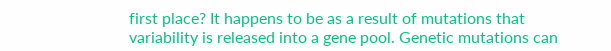first place? It happens to be as a result of mutations that variability is released into a gene pool. Genetic mutations can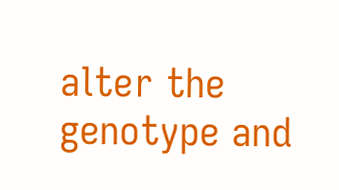alter the genotype and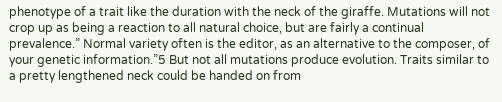phenotype of a trait like the duration with the neck of the giraffe. Mutations will not crop up as being a reaction to all natural choice, but are fairly a continual prevalence.” Normal variety often is the editor, as an alternative to the composer, of your genetic information.”5 But not all mutations produce evolution. Traits similar to a pretty lengthened neck could be handed on from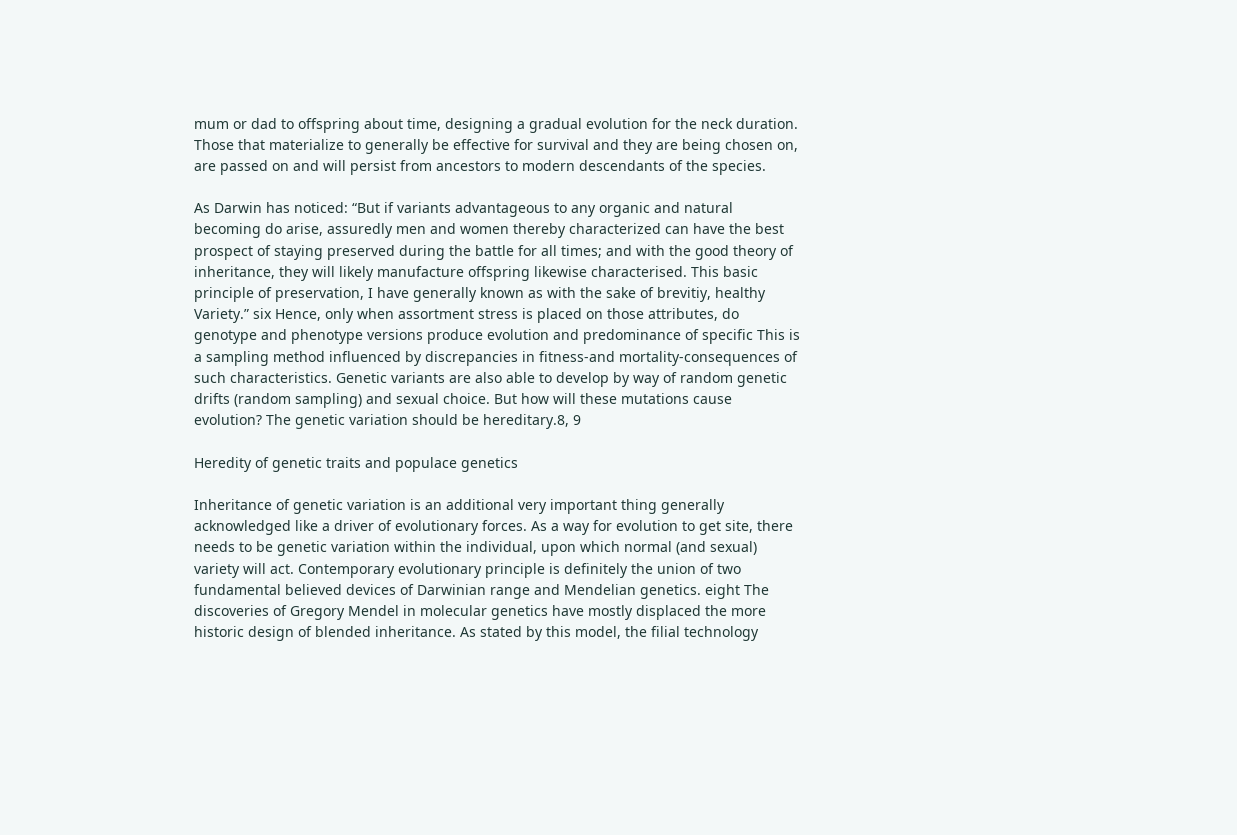mum or dad to offspring about time, designing a gradual evolution for the neck duration. Those that materialize to generally be effective for survival and they are being chosen on, are passed on and will persist from ancestors to modern descendants of the species.

As Darwin has noticed: “But if variants advantageous to any organic and natural becoming do arise, assuredly men and women thereby characterized can have the best prospect of staying preserved during the battle for all times; and with the good theory of inheritance, they will likely manufacture offspring likewise characterised. This basic principle of preservation, I have generally known as with the sake of brevitiy, healthy Variety.” six Hence, only when assortment stress is placed on those attributes, do genotype and phenotype versions produce evolution and predominance of specific This is a sampling method influenced by discrepancies in fitness-and mortality-consequences of such characteristics. Genetic variants are also able to develop by way of random genetic drifts (random sampling) and sexual choice. But how will these mutations cause evolution? The genetic variation should be hereditary.8, 9

Heredity of genetic traits and populace genetics

Inheritance of genetic variation is an additional very important thing generally acknowledged like a driver of evolutionary forces. As a way for evolution to get site, there needs to be genetic variation within the individual, upon which normal (and sexual) variety will act. Contemporary evolutionary principle is definitely the union of two fundamental believed devices of Darwinian range and Mendelian genetics. eight The discoveries of Gregory Mendel in molecular genetics have mostly displaced the more historic design of blended inheritance. As stated by this model, the filial technology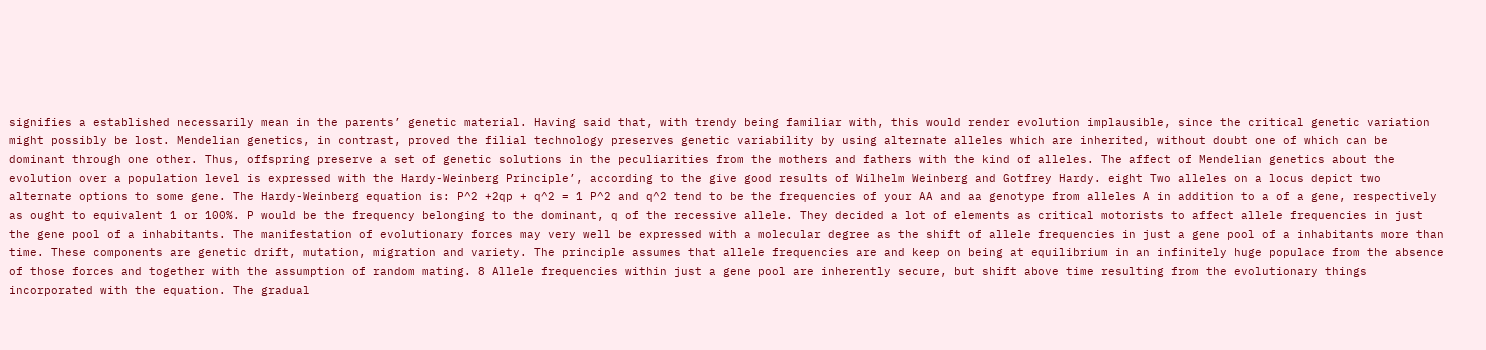signifies a established necessarily mean in the parents’ genetic material. Having said that, with trendy being familiar with, this would render evolution implausible, since the critical genetic variation might possibly be lost. Mendelian genetics, in contrast, proved the filial technology preserves genetic variability by using alternate alleles which are inherited, without doubt one of which can be dominant through one other. Thus, offspring preserve a set of genetic solutions in the peculiarities from the mothers and fathers with the kind of alleles. The affect of Mendelian genetics about the evolution over a population level is expressed with the Hardy-Weinberg Principle’, according to the give good results of Wilhelm Weinberg and Gotfrey Hardy. eight Two alleles on a locus depict two alternate options to some gene. The Hardy-Weinberg equation is: P^2 +2qp + q^2 = 1 P^2 and q^2 tend to be the frequencies of your AA and aa genotype from alleles A in addition to a of a gene, respectively as ought to equivalent 1 or 100%. P would be the frequency belonging to the dominant, q of the recessive allele. They decided a lot of elements as critical motorists to affect allele frequencies in just the gene pool of a inhabitants. The manifestation of evolutionary forces may very well be expressed with a molecular degree as the shift of allele frequencies in just a gene pool of a inhabitants more than time. These components are genetic drift, mutation, migration and variety. The principle assumes that allele frequencies are and keep on being at equilibrium in an infinitely huge populace from the absence of those forces and together with the assumption of random mating. 8 Allele frequencies within just a gene pool are inherently secure, but shift above time resulting from the evolutionary things incorporated with the equation. The gradual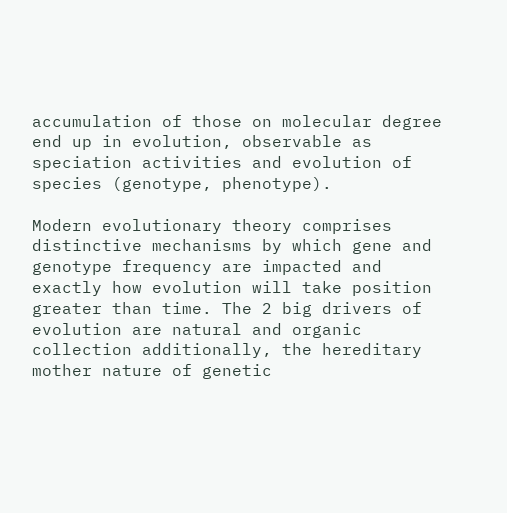accumulation of those on molecular degree end up in evolution, observable as speciation activities and evolution of species (genotype, phenotype).

Modern evolutionary theory comprises distinctive mechanisms by which gene and genotype frequency are impacted and exactly how evolution will take position greater than time. The 2 big drivers of evolution are natural and organic collection additionally, the hereditary mother nature of genetic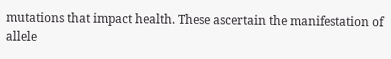mutations that impact health. These ascertain the manifestation of allele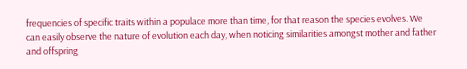frequencies of specific traits within a populace more than time, for that reason the species evolves. We can easily observe the nature of evolution each day, when noticing similarities amongst mother and father and offspring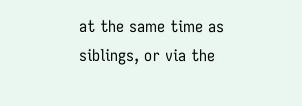at the same time as siblings, or via the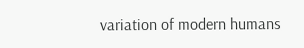variation of modern humans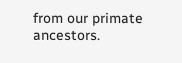from our primate ancestors.